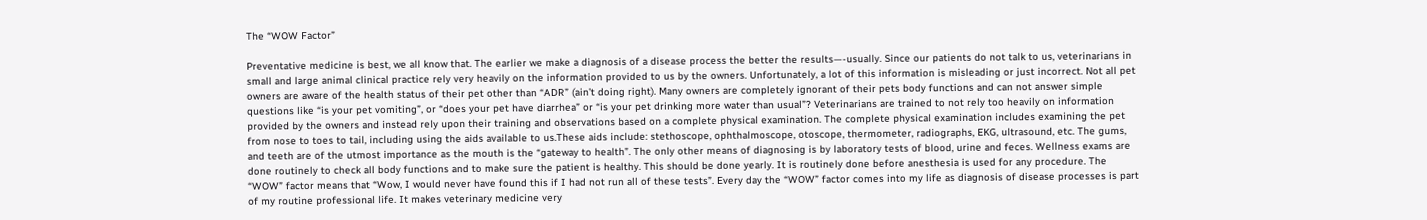The “WOW Factor”

Preventative medicine is best, we all know that. The earlier we make a diagnosis of a disease process the better the results—-usually. Since our patients do not talk to us, veterinarians in small and large animal clinical practice rely very heavily on the information provided to us by the owners. Unfortunately, a lot of this information is misleading or just incorrect. Not all pet owners are aware of the health status of their pet other than “ADR” (ain’t doing right). Many owners are completely ignorant of their pets body functions and can not answer simple questions like “is your pet vomiting”, or “does your pet have diarrhea” or “is your pet drinking more water than usual”? Veterinarians are trained to not rely too heavily on information provided by the owners and instead rely upon their training and observations based on a complete physical examination. The complete physical examination includes examining the pet from nose to toes to tail, including using the aids available to us.These aids include: stethoscope, ophthalmoscope, otoscope, thermometer, radiographs, EKG, ultrasound, etc. The gums, and teeth are of the utmost importance as the mouth is the “gateway to health”. The only other means of diagnosing is by laboratory tests of blood, urine and feces. Wellness exams are done routinely to check all body functions and to make sure the patient is healthy. This should be done yearly. It is routinely done before anesthesia is used for any procedure. The “WOW” factor means that “Wow, I would never have found this if I had not run all of these tests”. Every day the “WOW” factor comes into my life as diagnosis of disease processes is part of my routine professional life. It makes veterinary medicine very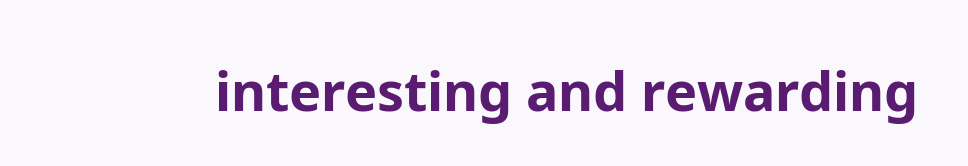interesting and rewarding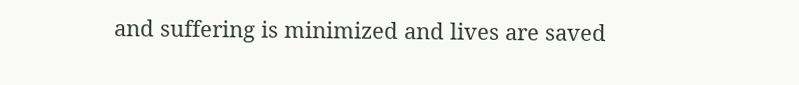and suffering is minimized and lives are saved